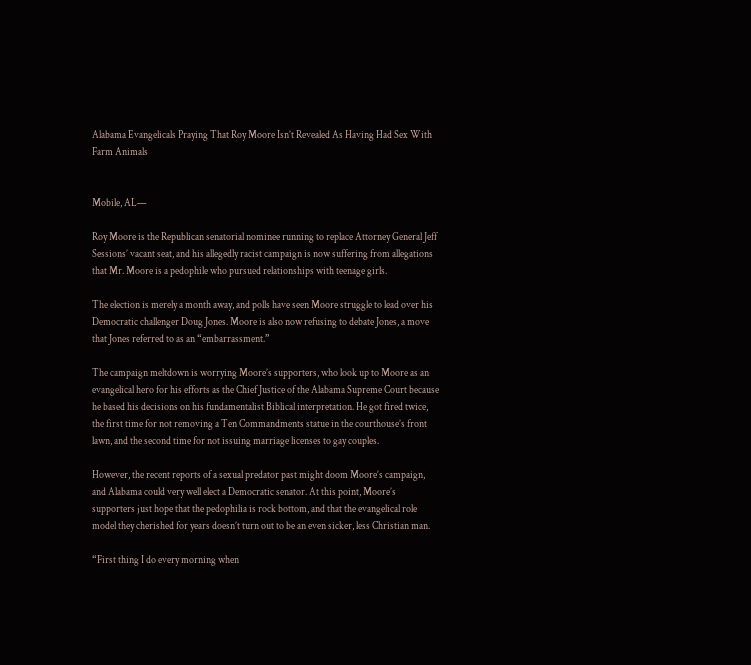Alabama Evangelicals Praying That Roy Moore Isn’t Revealed As Having Had Sex With Farm Animals


Mobile, AL—

Roy Moore is the Republican senatorial nominee running to replace Attorney General Jeff Sessions’ vacant seat, and his allegedly racist campaign is now suffering from allegations that Mr. Moore is a pedophile who pursued relationships with teenage girls.

The election is merely a month away, and polls have seen Moore struggle to lead over his Democratic challenger Doug Jones. Moore is also now refusing to debate Jones, a move that Jones referred to as an “embarrassment.”

The campaign meltdown is worrying Moore’s supporters, who look up to Moore as an evangelical hero for his efforts as the Chief Justice of the Alabama Supreme Court because he based his decisions on his fundamentalist Biblical interpretation. He got fired twice, the first time for not removing a Ten Commandments statue in the courthouse’s front lawn, and the second time for not issuing marriage licenses to gay couples.

However, the recent reports of a sexual predator past might doom Moore’s campaign, and Alabama could very well elect a Democratic senator. At this point, Moore’s supporters just hope that the pedophilia is rock bottom, and that the evangelical role model they cherished for years doesn’t turn out to be an even sicker, less Christian man.

“First thing I do every morning when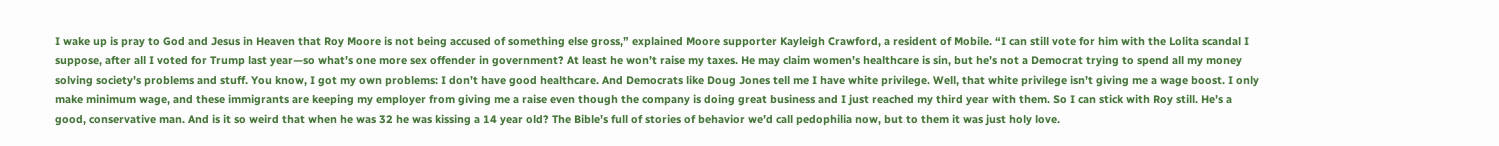I wake up is pray to God and Jesus in Heaven that Roy Moore is not being accused of something else gross,” explained Moore supporter Kayleigh Crawford, a resident of Mobile. “I can still vote for him with the Lolita scandal I suppose, after all I voted for Trump last year—so what’s one more sex offender in government? At least he won’t raise my taxes. He may claim women’s healthcare is sin, but he’s not a Democrat trying to spend all my money solving society’s problems and stuff. You know, I got my own problems: I don’t have good healthcare. And Democrats like Doug Jones tell me I have white privilege. Well, that white privilege isn’t giving me a wage boost. I only make minimum wage, and these immigrants are keeping my employer from giving me a raise even though the company is doing great business and I just reached my third year with them. So I can stick with Roy still. He’s a good, conservative man. And is it so weird that when he was 32 he was kissing a 14 year old? The Bible’s full of stories of behavior we’d call pedophilia now, but to them it was just holy love.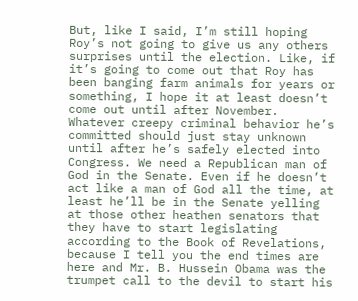But, like I said, I’m still hoping Roy’s not going to give us any others surprises until the election. Like, if it’s going to come out that Roy has been banging farm animals for years or something, I hope it at least doesn’t come out until after November. Whatever creepy criminal behavior he’s committed should just stay unknown until after he’s safely elected into Congress. We need a Republican man of God in the Senate. Even if he doesn’t act like a man of God all the time, at least he’ll be in the Senate yelling at those other heathen senators that they have to start legislating according to the Book of Revelations, because I tell you the end times are here and Mr. B. Hussein Obama was the trumpet call to the devil to start his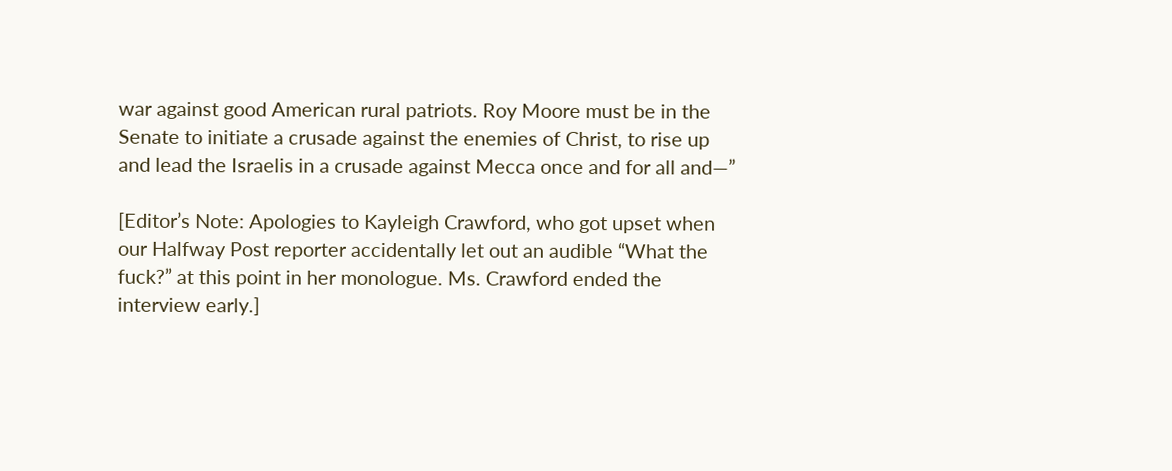war against good American rural patriots. Roy Moore must be in the Senate to initiate a crusade against the enemies of Christ, to rise up and lead the Israelis in a crusade against Mecca once and for all and—”

[Editor’s Note: Apologies to Kayleigh Crawford, who got upset when our Halfway Post reporter accidentally let out an audible “What the fuck?” at this point in her monologue. Ms. Crawford ended the interview early.]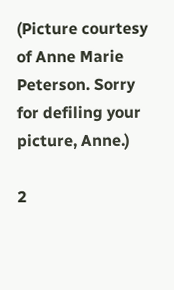(Picture courtesy of Anne Marie Peterson. Sorry for defiling your picture, Anne.)

2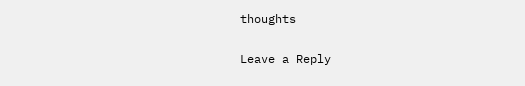thoughts

Leave a Reply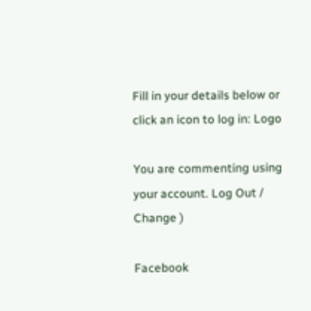Fill in your details below or click an icon to log in: Logo

You are commenting using your account. Log Out /  Change )

Facebook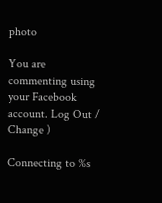photo

You are commenting using your Facebook account. Log Out /  Change )

Connecting to %s